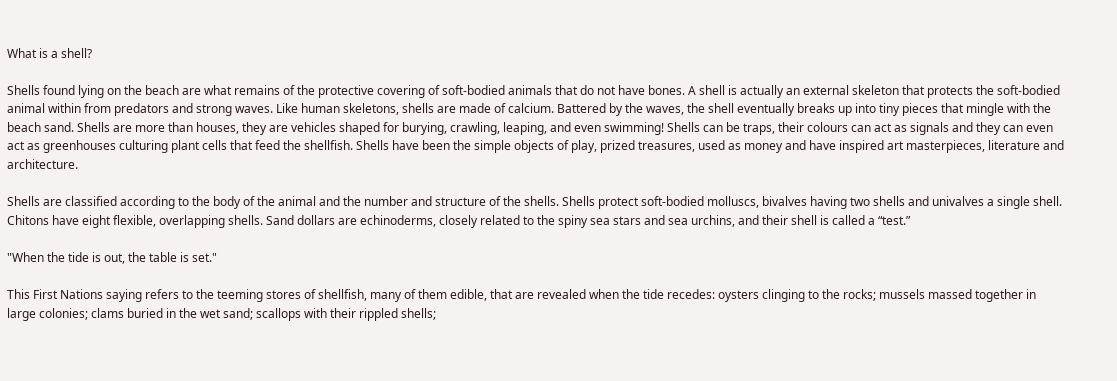What is a shell?

Shells found lying on the beach are what remains of the protective covering of soft-bodied animals that do not have bones. A shell is actually an external skeleton that protects the soft-bodied animal within from predators and strong waves. Like human skeletons, shells are made of calcium. Battered by the waves, the shell eventually breaks up into tiny pieces that mingle with the beach sand. Shells are more than houses, they are vehicles shaped for burying, crawling, leaping, and even swimming! Shells can be traps, their colours can act as signals and they can even act as greenhouses culturing plant cells that feed the shellfish. Shells have been the simple objects of play, prized treasures, used as money and have inspired art masterpieces, literature and architecture.

Shells are classified according to the body of the animal and the number and structure of the shells. Shells protect soft-bodied molluscs, bivalves having two shells and univalves a single shell. Chitons have eight flexible, overlapping shells. Sand dollars are echinoderms, closely related to the spiny sea stars and sea urchins, and their shell is called a “test.”

"When the tide is out, the table is set."

This First Nations saying refers to the teeming stores of shellfish, many of them edible, that are revealed when the tide recedes: oysters clinging to the rocks; mussels massed together in large colonies; clams buried in the wet sand; scallops with their rippled shells;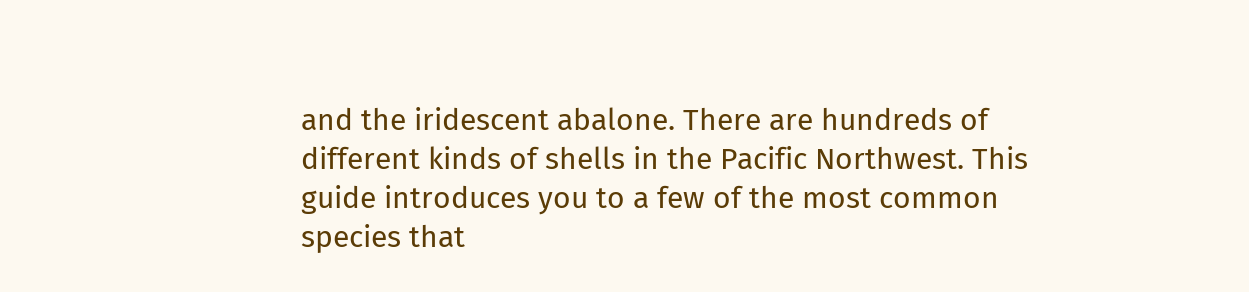and the iridescent abalone. There are hundreds of different kinds of shells in the Pacific Northwest. This guide introduces you to a few of the most common species that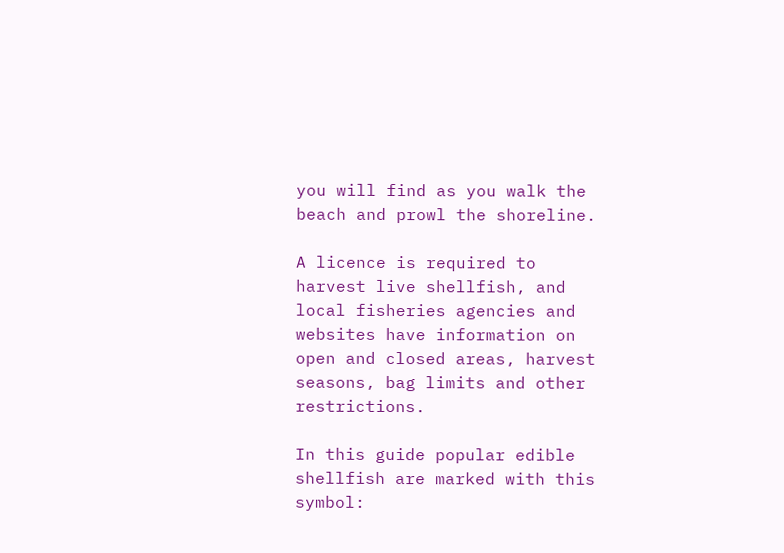you will find as you walk the beach and prowl the shoreline.

A licence is required to harvest live shellfish, and local fisheries agencies and websites have information on open and closed areas, harvest seasons, bag limits and other restrictions.

In this guide popular edible shellfish are marked with this symbol: